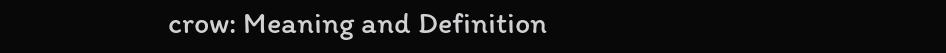crow: Meaning and Definition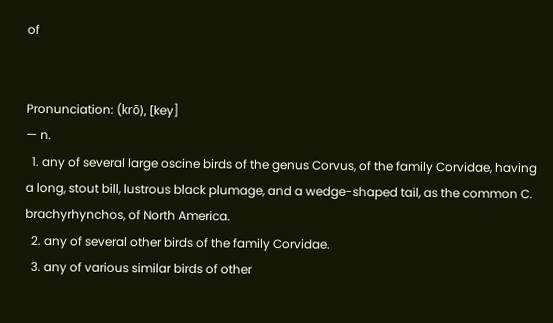of


Pronunciation: (krō), [key]
— n.
  1. any of several large oscine birds of the genus Corvus, of the family Corvidae, having a long, stout bill, lustrous black plumage, and a wedge-shaped tail, as the common C. brachyrhynchos, of North America.
  2. any of several other birds of the family Corvidae.
  3. any of various similar birds of other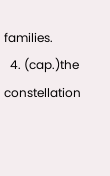families.
  4. (cap.)the constellation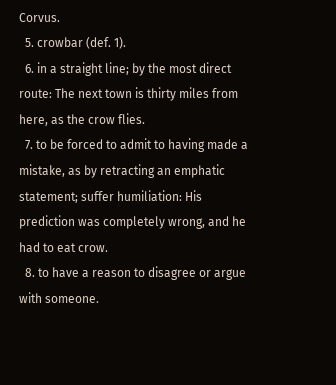Corvus.
  5. crowbar (def. 1).
  6. in a straight line; by the most direct route: The next town is thirty miles from here, as the crow flies.
  7. to be forced to admit to having made a mistake, as by retracting an emphatic statement; suffer humiliation: His prediction was completely wrong, and he had to eat crow.
  8. to have a reason to disagree or argue with someone.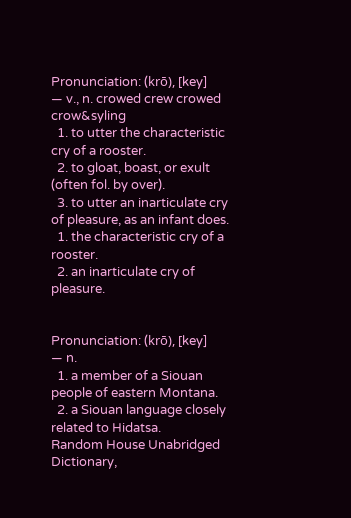Pronunciation: (krō), [key]
— v., n. crowed crew crowed crow&syling
  1. to utter the characteristic cry of a rooster.
  2. to gloat, boast, or exult (often fol. by over).
  3. to utter an inarticulate cry of pleasure, as an infant does.
  1. the characteristic cry of a rooster.
  2. an inarticulate cry of pleasure.


Pronunciation: (krō), [key]
— n.
  1. a member of a Siouan people of eastern Montana.
  2. a Siouan language closely related to Hidatsa.
Random House Unabridged Dictionary,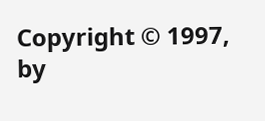Copyright © 1997, by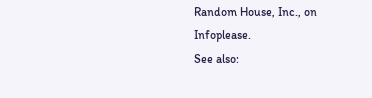Random House, Inc., on Infoplease.
See also: